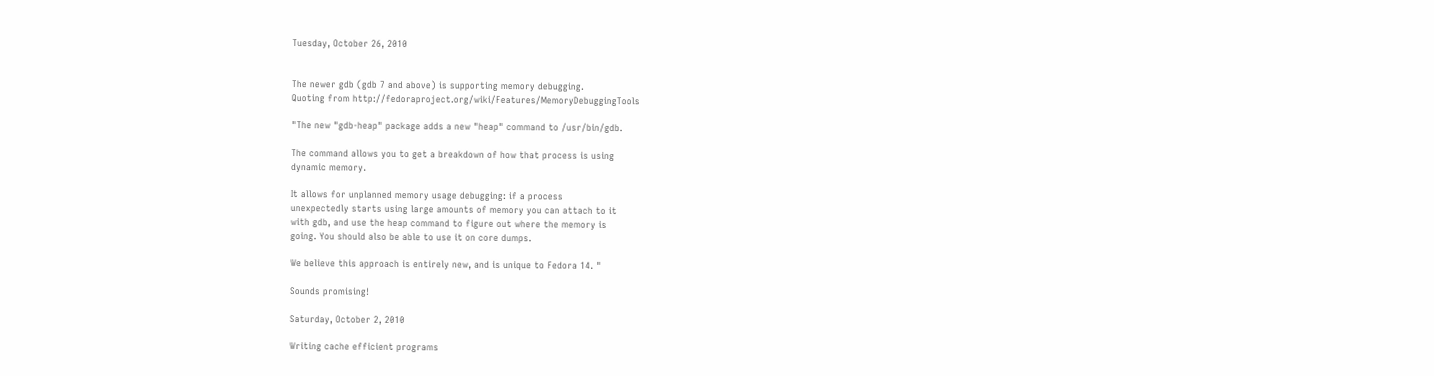Tuesday, October 26, 2010


The newer gdb (gdb 7 and above) is supporting memory debugging.
Quoting from http://fedoraproject.org/wiki/Features/MemoryDebuggingTools

"The new "gdb-heap" package adds a new "heap" command to /usr/bin/gdb.

The command allows you to get a breakdown of how that process is using
dynamic memory.

It allows for unplanned memory usage debugging: if a process
unexpectedly starts using large amounts of memory you can attach to it
with gdb, and use the heap command to figure out where the memory is
going. You should also be able to use it on core dumps.

We believe this approach is entirely new, and is unique to Fedora 14. "

Sounds promising!

Saturday, October 2, 2010

Writing cache efficient programs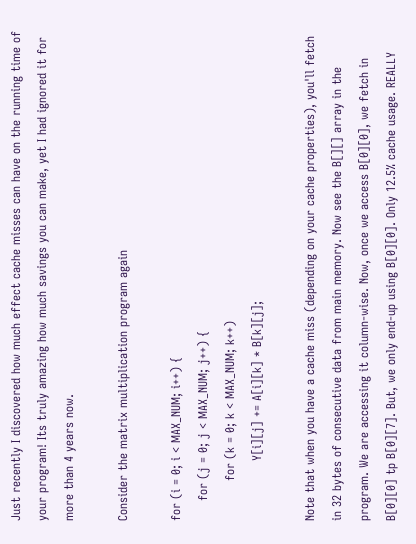Just recently I discovered how much effect cache misses can have on the running time of your program! Its truly amazing how much savings you can make, yet I had ignored it for more than 4 years now.

Consider the matrix multiplication program again

for (i = 0; i < MAX_NUM; i++) {
     for (j = 0; j < MAX_NUM; j++) {
          for (k = 0; k < MAX_NUM; k++)
               Y[i][j] += A[i][k] * B[k][j];

Note that when you have a cache miss (depending on your cache properties), you'll fetch in 32 bytes of consecutive data from main memory. Now see the B[][] array in the program. We are accessing it column-wise. Now, once we access B[0][0], we fetch in B[0][0] tp B[0][7]. But, we only end-up using B[0][0]. Only 12.5% cache usage. REALLY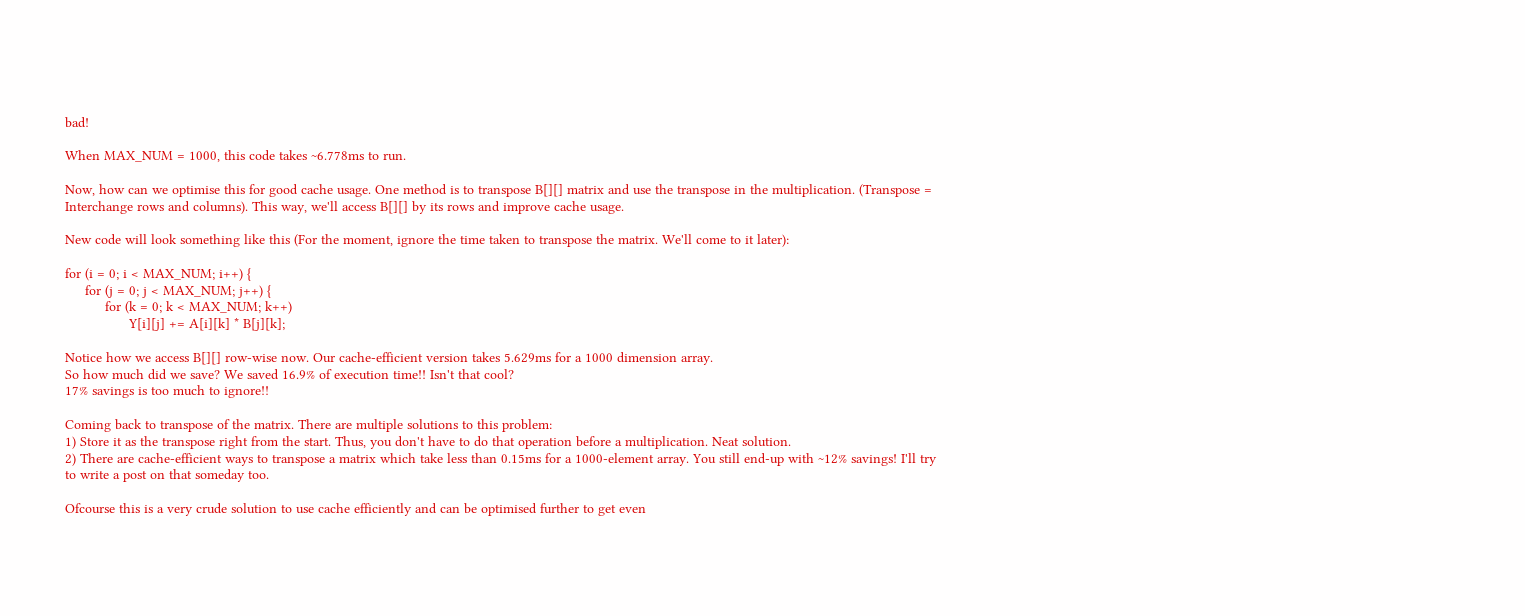bad!

When MAX_NUM = 1000, this code takes ~6.778ms to run.

Now, how can we optimise this for good cache usage. One method is to transpose B[][] matrix and use the transpose in the multiplication. (Transpose = Interchange rows and columns). This way, we'll access B[][] by its rows and improve cache usage.

New code will look something like this (For the moment, ignore the time taken to transpose the matrix. We'll come to it later):

for (i = 0; i < MAX_NUM; i++) {
     for (j = 0; j < MAX_NUM; j++) {
          for (k = 0; k < MAX_NUM; k++)
                Y[i][j] += A[i][k] * B[j][k];

Notice how we access B[][] row-wise now. Our cache-efficient version takes 5.629ms for a 1000 dimension array.
So how much did we save? We saved 16.9% of execution time!! Isn't that cool?
17% savings is too much to ignore!!

Coming back to transpose of the matrix. There are multiple solutions to this problem:
1) Store it as the transpose right from the start. Thus, you don't have to do that operation before a multiplication. Neat solution.
2) There are cache-efficient ways to transpose a matrix which take less than 0.15ms for a 1000-element array. You still end-up with ~12% savings! I'll try to write a post on that someday too.

Ofcourse this is a very crude solution to use cache efficiently and can be optimised further to get even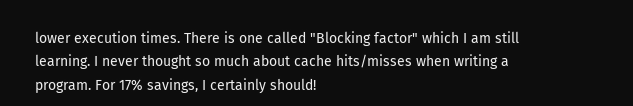lower execution times. There is one called "Blocking factor" which I am still learning. I never thought so much about cache hits/misses when writing a program. For 17% savings, I certainly should!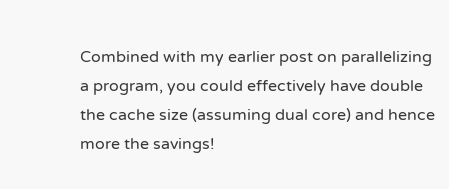Combined with my earlier post on parallelizing a program, you could effectively have double the cache size (assuming dual core) and hence more the savings!